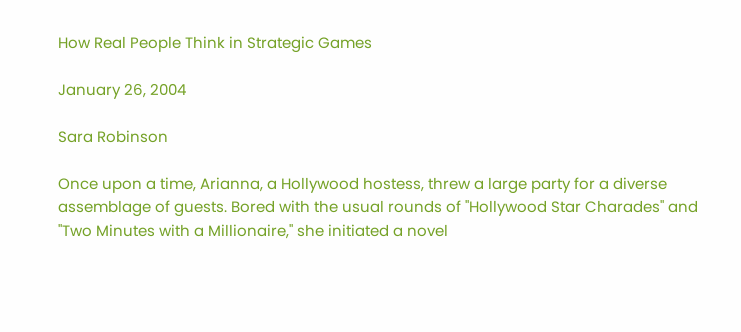How Real People Think in Strategic Games

January 26, 2004

Sara Robinson

Once upon a time, Arianna, a Hollywood hostess, threw a large party for a diverse assemblage of guests. Bored with the usual rounds of "Hollywood Star Charades" and "Two Minutes with a Millionaire," she initiated a novel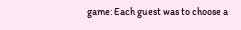game: Each guest was to choose a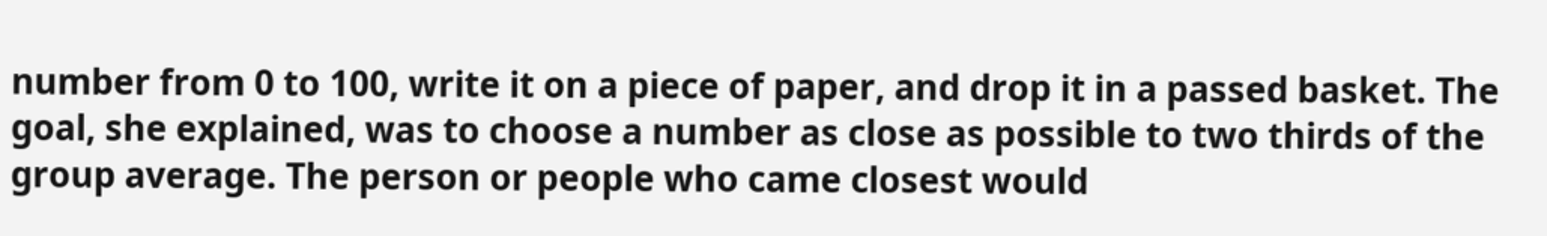number from 0 to 100, write it on a piece of paper, and drop it in a passed basket. The goal, she explained, was to choose a number as close as possible to two thirds of the group average. The person or people who came closest would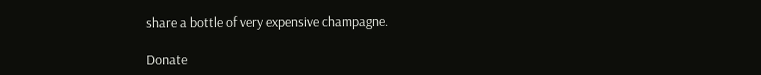share a bottle of very expensive champagne.

Donate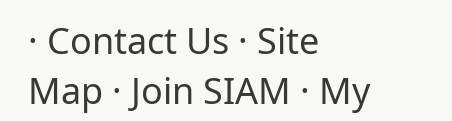· Contact Us · Site Map · Join SIAM · My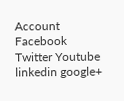Account
Facebook Twitter Youtube linkedin google+